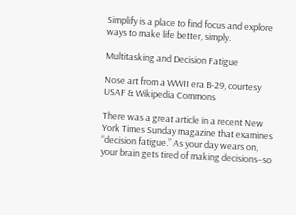Simplify is a place to find focus and explore ways to make life better, simply.

Multitasking and Decision Fatigue

Nose art from a WWII era B-29, courtesy USAF & Wikipedia Commons

There was a great article in a recent New York Times Sunday magazine that examines “decision fatigue.” As your day wears on, your brain gets tired of making decisions–so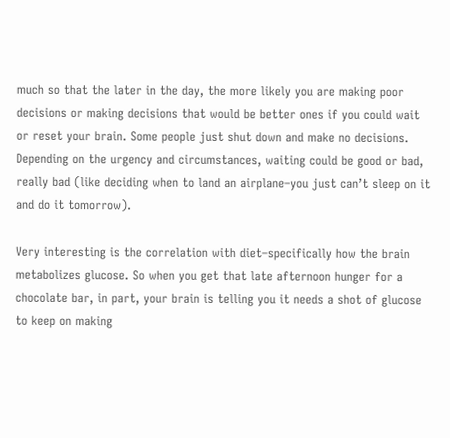much so that the later in the day, the more likely you are making poor decisions or making decisions that would be better ones if you could wait or reset your brain. Some people just shut down and make no decisions. Depending on the urgency and circumstances, waiting could be good or bad, really bad (like deciding when to land an airplane–you just can’t sleep on it and do it tomorrow).

Very interesting is the correlation with diet–specifically how the brain metabolizes glucose. So when you get that late afternoon hunger for a chocolate bar, in part, your brain is telling you it needs a shot of glucose to keep on making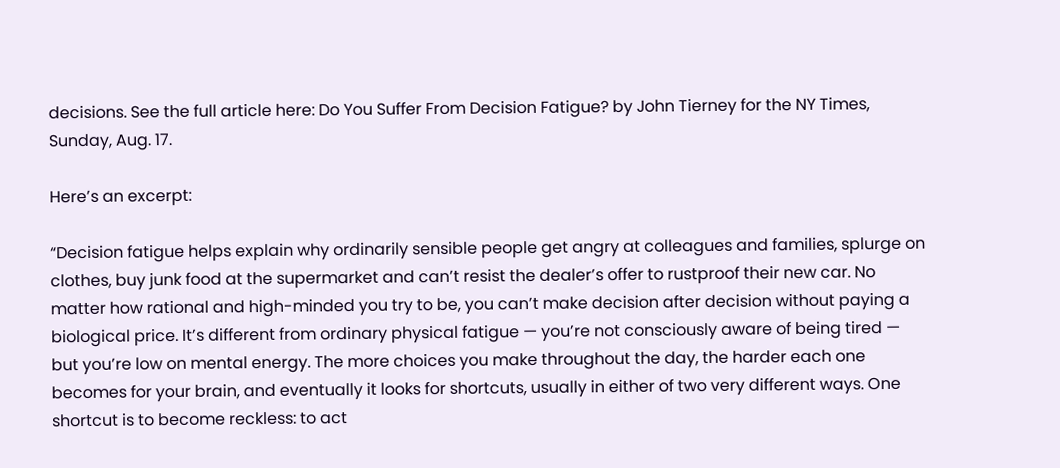decisions. See the full article here: Do You Suffer From Decision Fatigue? by John Tierney for the NY Times, Sunday, Aug. 17.

Here’s an excerpt:

“Decision fatigue helps explain why ordinarily sensible people get angry at colleagues and families, splurge on clothes, buy junk food at the supermarket and can’t resist the dealer’s offer to rustproof their new car. No matter how rational and high-minded you try to be, you can’t make decision after decision without paying a biological price. It’s different from ordinary physical fatigue — you’re not consciously aware of being tired — but you’re low on mental energy. The more choices you make throughout the day, the harder each one becomes for your brain, and eventually it looks for shortcuts, usually in either of two very different ways. One shortcut is to become reckless: to act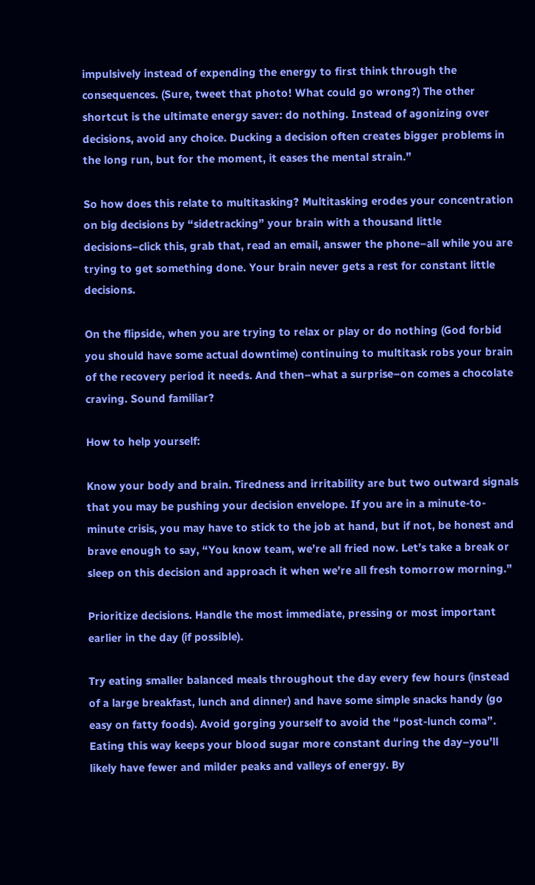impulsively instead of expending the energy to first think through the consequences. (Sure, tweet that photo! What could go wrong?) The other shortcut is the ultimate energy saver: do nothing. Instead of agonizing over decisions, avoid any choice. Ducking a decision often creates bigger problems in the long run, but for the moment, it eases the mental strain.”

So how does this relate to multitasking? Multitasking erodes your concentration on big decisions by “sidetracking” your brain with a thousand little decisions–click this, grab that, read an email, answer the phone–all while you are trying to get something done. Your brain never gets a rest for constant little decisions.

On the flipside, when you are trying to relax or play or do nothing (God forbid you should have some actual downtime) continuing to multitask robs your brain of the recovery period it needs. And then–what a surprise–on comes a chocolate craving. Sound familiar?

How to help yourself:

Know your body and brain. Tiredness and irritability are but two outward signals that you may be pushing your decision envelope. If you are in a minute-to-minute crisis, you may have to stick to the job at hand, but if not, be honest and brave enough to say, “You know team, we’re all fried now. Let’s take a break or sleep on this decision and approach it when we’re all fresh tomorrow morning.”

Prioritize decisions. Handle the most immediate, pressing or most important earlier in the day (if possible).

Try eating smaller balanced meals throughout the day every few hours (instead of a large breakfast, lunch and dinner) and have some simple snacks handy (go easy on fatty foods). Avoid gorging yourself to avoid the “post-lunch coma”. Eating this way keeps your blood sugar more constant during the day–you’ll likely have fewer and milder peaks and valleys of energy. By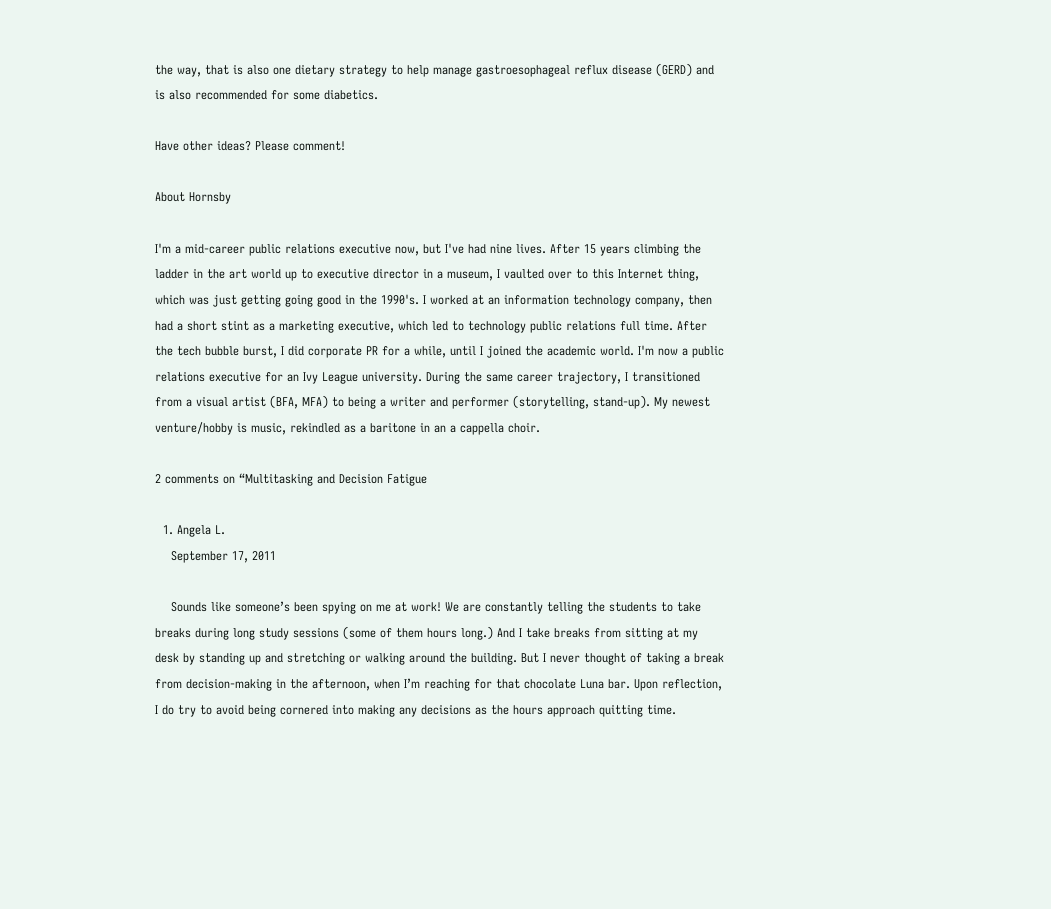the way, that is also one dietary strategy to help manage gastroesophageal reflux disease (GERD) and is also recommended for some diabetics.

Have other ideas? Please comment!

About Hornsby

I'm a mid-career public relations executive now, but I've had nine lives. After 15 years climbing the ladder in the art world up to executive director in a museum, I vaulted over to this Internet thing, which was just getting going good in the 1990's. I worked at an information technology company, then had a short stint as a marketing executive, which led to technology public relations full time. After the tech bubble burst, I did corporate PR for a while, until I joined the academic world. I'm now a public relations executive for an Ivy League university. During the same career trajectory, I transitioned from a visual artist (BFA, MFA) to being a writer and performer (storytelling, stand-up). My newest venture/hobby is music, rekindled as a baritone in an a cappella choir.

2 comments on “Multitasking and Decision Fatigue

  1. Angela L.
    September 17, 2011

    Sounds like someone’s been spying on me at work! We are constantly telling the students to take breaks during long study sessions (some of them hours long.) And I take breaks from sitting at my desk by standing up and stretching or walking around the building. But I never thought of taking a break from decision-making in the afternoon, when I’m reaching for that chocolate Luna bar. Upon reflection, I do try to avoid being cornered into making any decisions as the hours approach quitting time.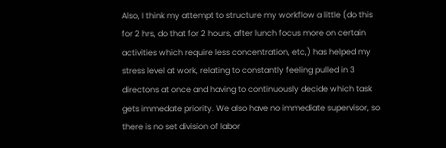Also, I think my attempt to structure my workflow a little (do this for 2 hrs, do that for 2 hours, after lunch focus more on certain activities which require less concentration, etc,) has helped my stress level at work, relating to constantly feeling pulled in 3 directons at once and having to continuously decide which task gets immedate priority. We also have no immediate supervisor, so there is no set division of labor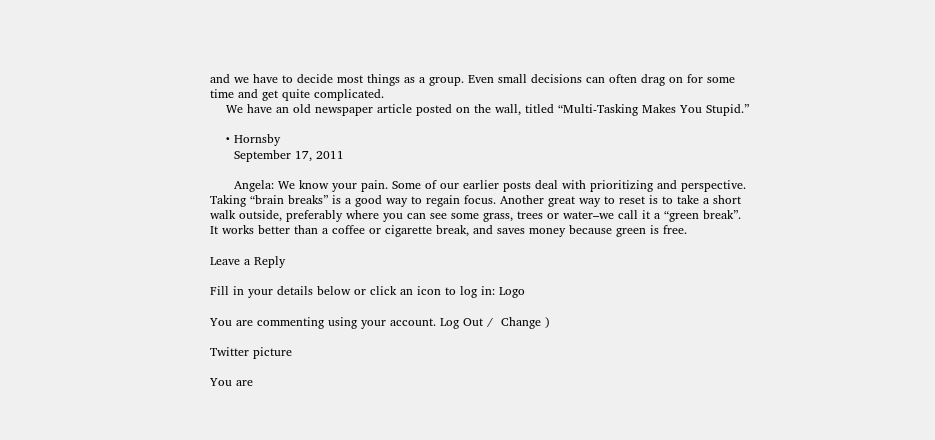and we have to decide most things as a group. Even small decisions can often drag on for some time and get quite complicated.
    We have an old newspaper article posted on the wall, titled “Multi-Tasking Makes You Stupid.”

    • Hornsby
      September 17, 2011

      Angela: We know your pain. Some of our earlier posts deal with prioritizing and perspective. Taking “brain breaks” is a good way to regain focus. Another great way to reset is to take a short walk outside, preferably where you can see some grass, trees or water–we call it a “green break”. It works better than a coffee or cigarette break, and saves money because green is free.

Leave a Reply

Fill in your details below or click an icon to log in: Logo

You are commenting using your account. Log Out /  Change )

Twitter picture

You are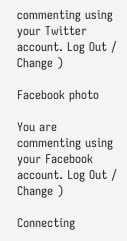commenting using your Twitter account. Log Out /  Change )

Facebook photo

You are commenting using your Facebook account. Log Out /  Change )

Connecting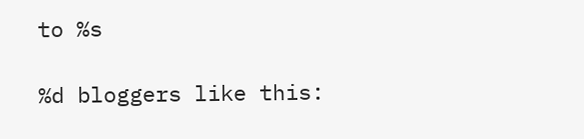to %s

%d bloggers like this: